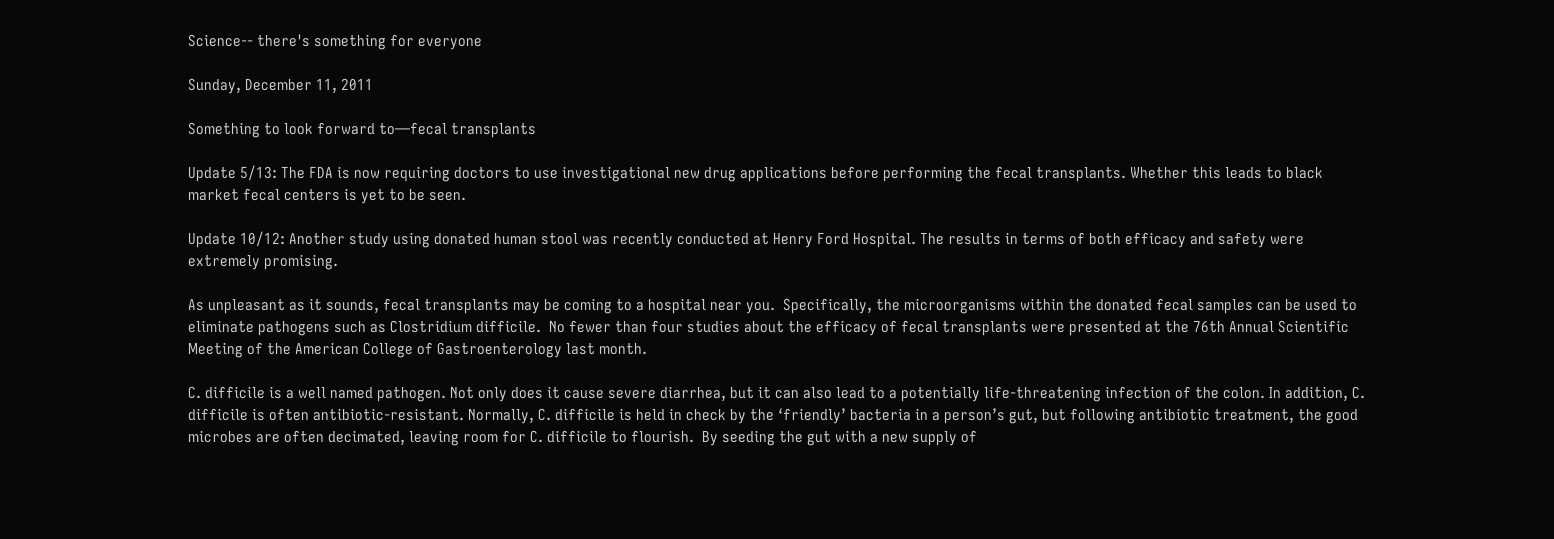Science-- there's something for everyone

Sunday, December 11, 2011

Something to look forward to—fecal transplants

Update 5/13: The FDA is now requiring doctors to use investigational new drug applications before performing the fecal transplants. Whether this leads to black market fecal centers is yet to be seen.

Update 10/12: Another study using donated human stool was recently conducted at Henry Ford Hospital. The results in terms of both efficacy and safety were extremely promising.

As unpleasant as it sounds, fecal transplants may be coming to a hospital near you.  Specifically, the microorganisms within the donated fecal samples can be used to eliminate pathogens such as Clostridium difficile.  No fewer than four studies about the efficacy of fecal transplants were presented at the 76th Annual Scientific Meeting of the American College of Gastroenterology last month.

C. difficile is a well named pathogen. Not only does it cause severe diarrhea, but it can also lead to a potentially life-threatening infection of the colon. In addition, C. difficile is often antibiotic-resistant. Normally, C. difficile is held in check by the ‘friendly’ bacteria in a person’s gut, but following antibiotic treatment, the good microbes are often decimated, leaving room for C. difficile to flourish.  By seeding the gut with a new supply of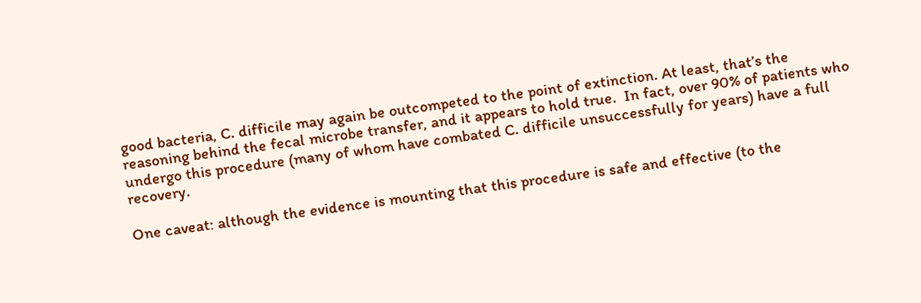good bacteria, C. difficile may again be outcompeted to the point of extinction. At least, that’s the reasoning behind the fecal microbe transfer, and it appears to hold true.  In fact, over 90% of patients who undergo this procedure (many of whom have combated C. difficile unsuccessfully for years) have a full recovery.

One caveat: although the evidence is mounting that this procedure is safe and effective (to the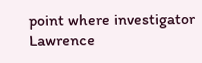point where investigator Lawrence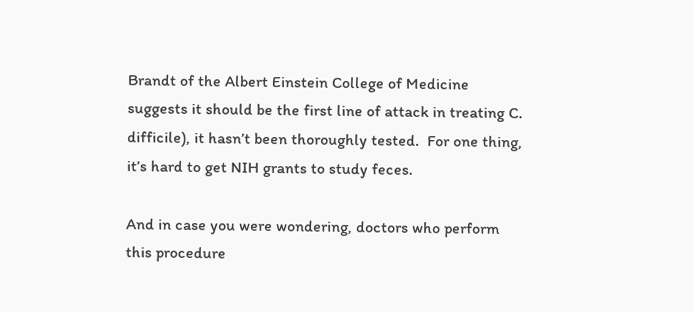Brandt of the Albert Einstein College of Medicine suggests it should be the first line of attack in treating C. difficile), it hasn’t been thoroughly tested.  For one thing, it’s hard to get NIH grants to study feces.

And in case you were wondering, doctors who perform this procedure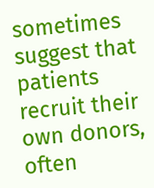sometimes suggest that patients recruit their own donors, often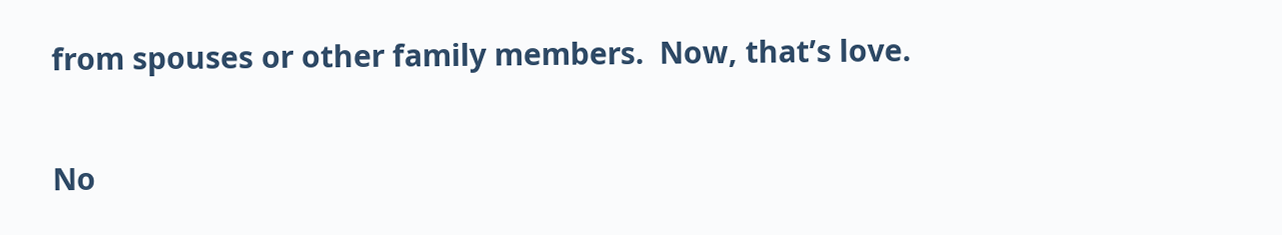from spouses or other family members.  Now, that’s love.

No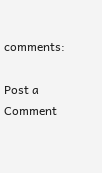comments:

Post a Comment